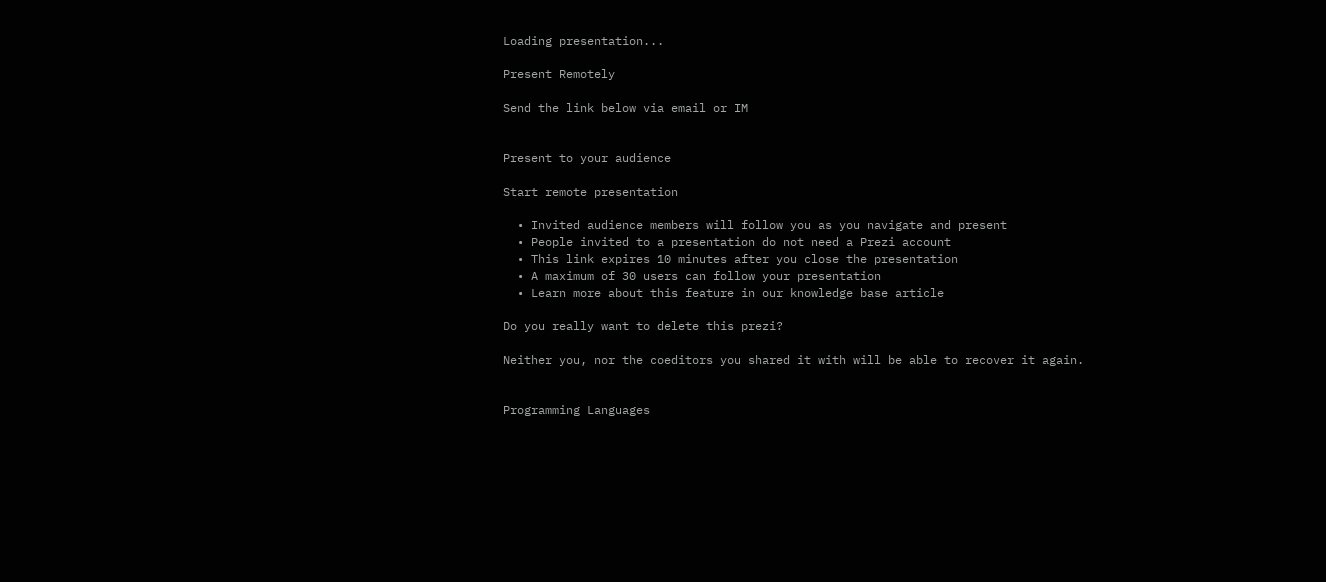Loading presentation...

Present Remotely

Send the link below via email or IM


Present to your audience

Start remote presentation

  • Invited audience members will follow you as you navigate and present
  • People invited to a presentation do not need a Prezi account
  • This link expires 10 minutes after you close the presentation
  • A maximum of 30 users can follow your presentation
  • Learn more about this feature in our knowledge base article

Do you really want to delete this prezi?

Neither you, nor the coeditors you shared it with will be able to recover it again.


Programming Languages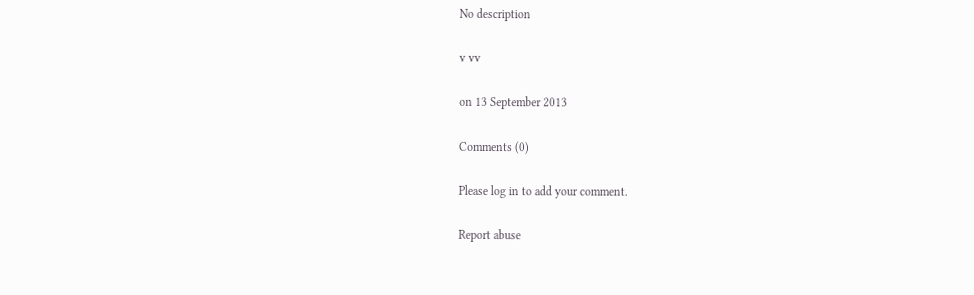No description

v vv

on 13 September 2013

Comments (0)

Please log in to add your comment.

Report abuse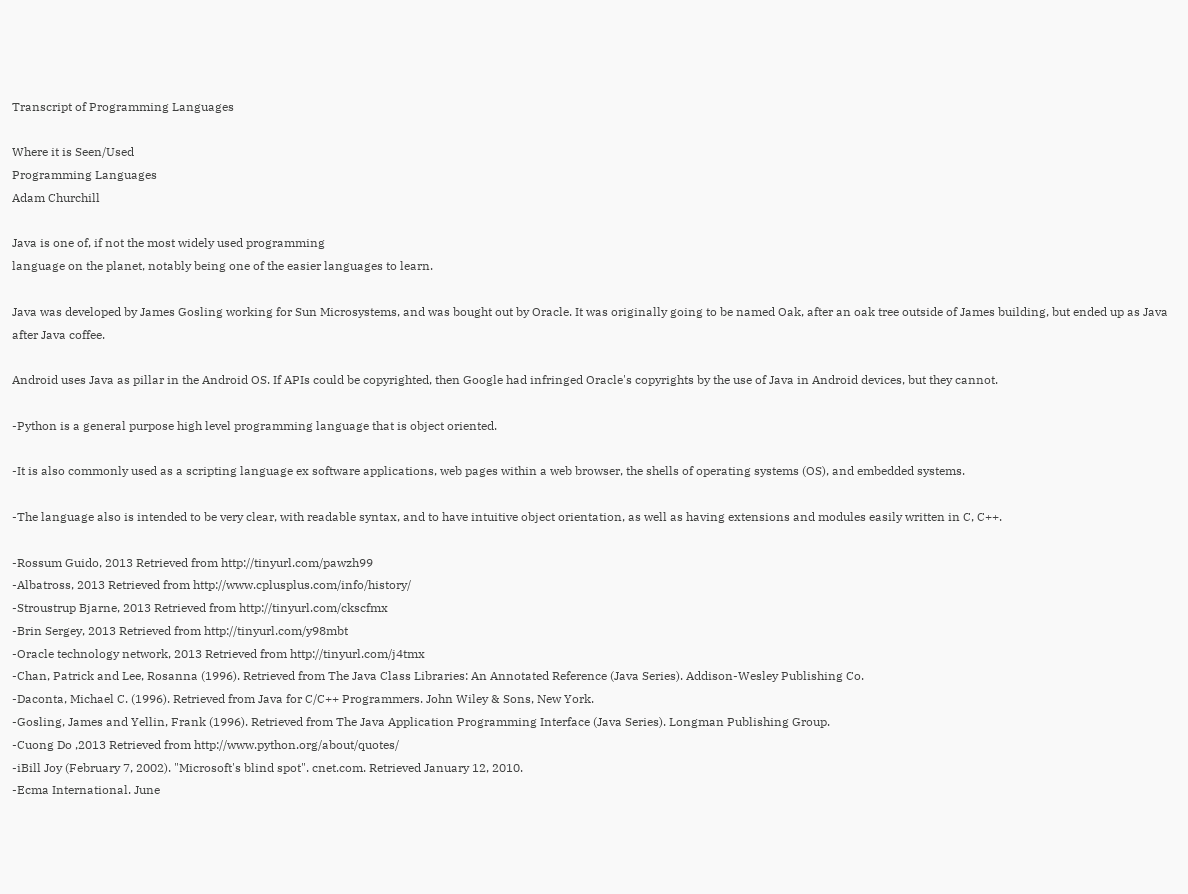Transcript of Programming Languages

Where it is Seen/Used
Programming Languages
Adam Churchill

Java is one of, if not the most widely used programming
language on the planet, notably being one of the easier languages to learn.

Java was developed by James Gosling working for Sun Microsystems, and was bought out by Oracle. It was originally going to be named Oak, after an oak tree outside of James building, but ended up as Java after Java coffee.

Android uses Java as pillar in the Android OS. If APIs could be copyrighted, then Google had infringed Oracle's copyrights by the use of Java in Android devices, but they cannot.

-Python is a general purpose high level programming language that is object oriented.

-It is also commonly used as a scripting language ex software applications, web pages within a web browser, the shells of operating systems (OS), and embedded systems.

-The language also is intended to be very clear, with readable syntax, and to have intuitive object orientation, as well as having extensions and modules easily written in C, C++.

-Rossum Guido, 2013 Retrieved from http://tinyurl.com/pawzh99
-Albatross, 2013 Retrieved from http://www.cplusplus.com/info/history/
-Stroustrup Bjarne, 2013 Retrieved from http://tinyurl.com/ckscfmx
-Brin Sergey, 2013 Retrieved from http://tinyurl.com/y98mbt
-Oracle technology network, 2013 Retrieved from http://tinyurl.com/j4tmx
-Chan, Patrick and Lee, Rosanna (1996). Retrieved from The Java Class Libraries: An Annotated Reference (Java Series). Addison-Wesley Publishing Co.
-Daconta, Michael C. (1996). Retrieved from Java for C/C++ Programmers. John Wiley & Sons, New York.
-Gosling, James and Yellin, Frank (1996). Retrieved from The Java Application Programming Interface (Java Series). Longman Publishing Group.
-Cuong Do ,2013 Retrieved from http://www.python.org/about/quotes/
-iBill Joy (February 7, 2002). "Microsoft's blind spot". cnet.com. Retrieved January 12, 2010.
-Ecma International. June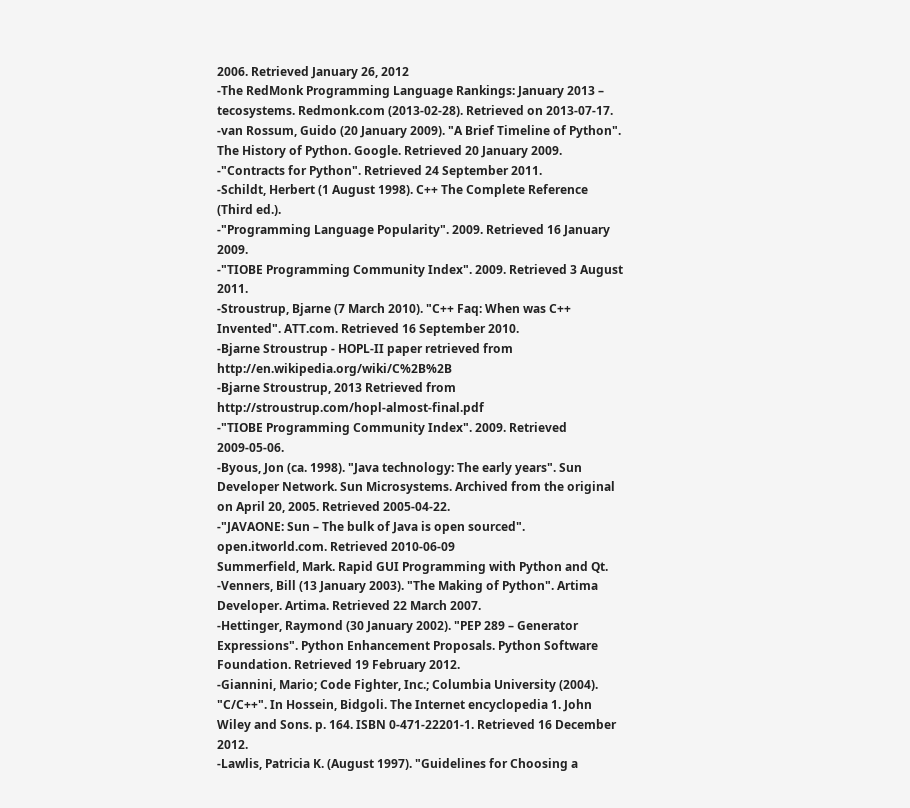2006. Retrieved January 26, 2012
-The RedMonk Programming Language Rankings: January 2013 – tecosystems. Redmonk.com (2013-02-28). Retrieved on 2013-07-17.
-van Rossum, Guido (20 January 2009). "A Brief Timeline of Python". The History of Python. Google. Retrieved 20 January 2009.
-"Contracts for Python". Retrieved 24 September 2011.
-Schildt, Herbert (1 August 1998). C++ The Complete Reference (Third ed.).
-"Programming Language Popularity". 2009. Retrieved 16 January 2009.
-"TIOBE Programming Community Index". 2009. Retrieved 3 August 2011.
-Stroustrup, Bjarne (7 March 2010). "C++ Faq: When was C++ Invented". ATT.com. Retrieved 16 September 2010.
-Bjarne Stroustrup - HOPL-II paper retrieved from http://en.wikipedia.org/wiki/C%2B%2B
-Bjarne Stroustrup, 2013 Retrieved from http://stroustrup.com/hopl-almost-final.pdf
-"TIOBE Programming Community Index". 2009. Retrieved 2009-05-06.
-Byous, Jon (ca. 1998). "Java technology: The early years". Sun Developer Network. Sun Microsystems. Archived from the original on April 20, 2005. Retrieved 2005-04-22.
-"JAVAONE: Sun – The bulk of Java is open sourced". open.itworld.com. Retrieved 2010-06-09
Summerfield, Mark. Rapid GUI Programming with Python and Qt.
-Venners, Bill (13 January 2003). "The Making of Python". Artima Developer. Artima. Retrieved 22 March 2007.
-Hettinger, Raymond (30 January 2002). "PEP 289 – Generator Expressions". Python Enhancement Proposals. Python Software Foundation. Retrieved 19 February 2012.
-Giannini, Mario; Code Fighter, Inc.; Columbia University (2004). "C/C++". In Hossein, Bidgoli. The Internet encyclopedia 1. John Wiley and Sons. p. 164. ISBN 0-471-22201-1. Retrieved 16 December 2012.
-Lawlis, Patricia K. (August 1997). "Guidelines for Choosing a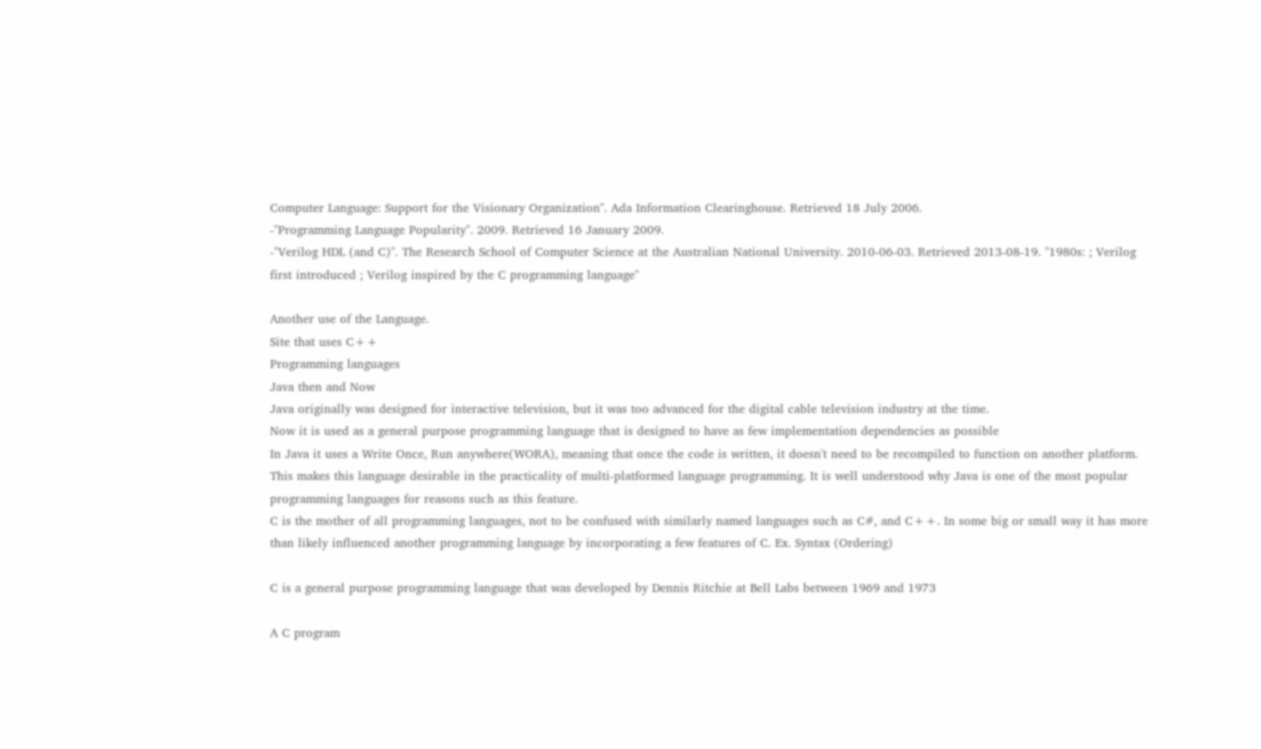Computer Language: Support for the Visionary Organization". Ada Information Clearinghouse. Retrieved 18 July 2006.
-"Programming Language Popularity". 2009. Retrieved 16 January 2009.
-"Verilog HDL (and C)". The Research School of Computer Science at the Australian National University. 2010-06-03. Retrieved 2013-08-19. "1980s: ; Verilog first introduced ; Verilog inspired by the C programming language"

Another use of the Language.
Site that uses C++
Programming languages
Java then and Now
Java originally was designed for interactive television, but it was too advanced for the digital cable television industry at the time.
Now it is used as a general purpose programming language that is designed to have as few implementation dependencies as possible
In Java it uses a Write Once, Run anywhere(WORA), meaning that once the code is written, it doesn't need to be recompiled to function on another platform. This makes this language desirable in the practicality of multi-platformed language programming. It is well understood why Java is one of the most popular programming languages for reasons such as this feature.
C is the mother of all programming languages, not to be confused with similarly named languages such as C#, and C++. In some big or small way it has more than likely influenced another programming language by incorporating a few features of C. Ex. Syntax (Ordering)

C is a general purpose programming language that was developed by Dennis Ritchie at Bell Labs between 1969 and 1973

A C program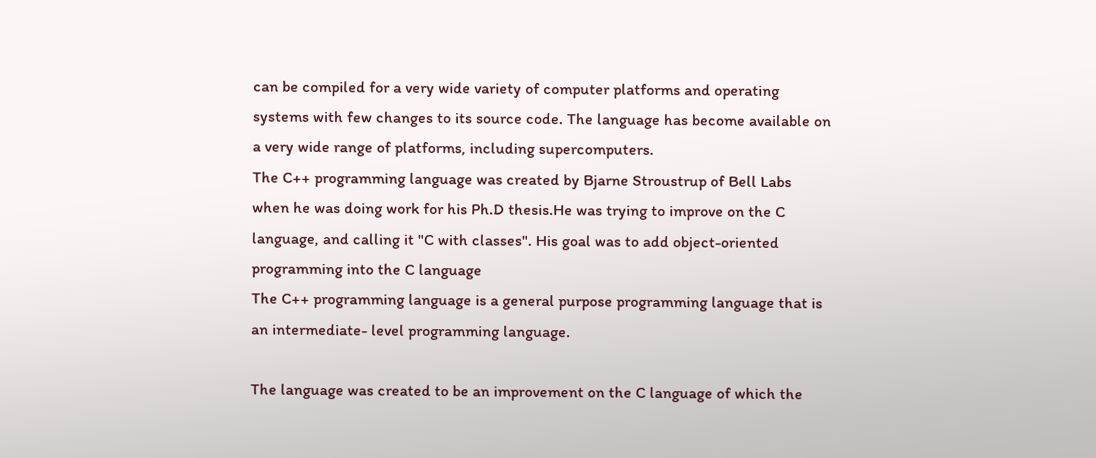can be compiled for a very wide variety of computer platforms and operating systems with few changes to its source code. The language has become available on a very wide range of platforms, including supercomputers.
The C++ programming language was created by Bjarne Stroustrup of Bell Labs when he was doing work for his Ph.D thesis.He was trying to improve on the C language, and calling it "C with classes". His goal was to add object-oriented programming into the C language
The C++ programming language is a general purpose programming language that is an intermediate- level programming language.

The language was created to be an improvement on the C language of which the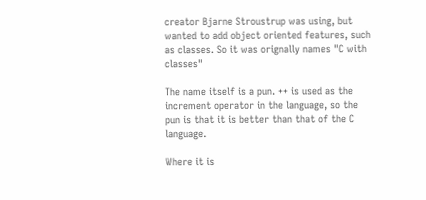creator Bjarne Stroustrup was using, but wanted to add object oriented features, such as classes. So it was orignally names "C with classes"

The name itself is a pun. ++ is used as the increment operator in the language, so the pun is that it is better than that of the C language.

Where it is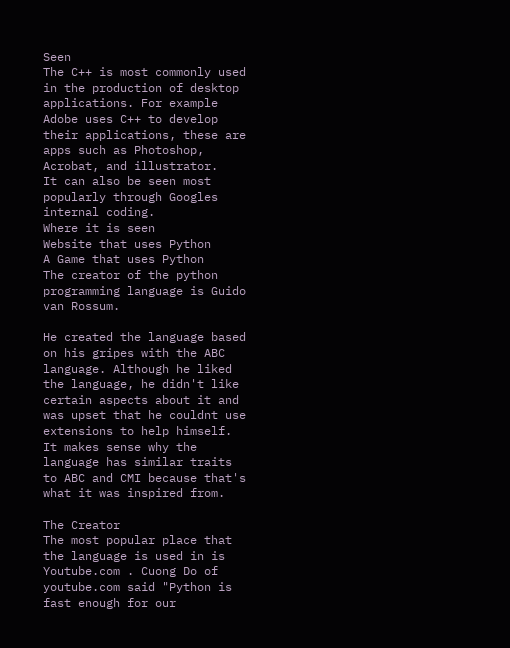Seen
The C++ is most commonly used in the production of desktop applications. For example Adobe uses C++ to develop their applications, these are apps such as Photoshop, Acrobat, and illustrator.
It can also be seen most popularly through Googles internal coding.
Where it is seen
Website that uses Python
A Game that uses Python
The creator of the python programming language is Guido van Rossum.

He created the language based on his gripes with the ABC language. Although he liked the language, he didn't like certain aspects about it and was upset that he couldnt use extensions to help himself. It makes sense why the language has similar traits to ABC and CMI because that's what it was inspired from.

The Creator
The most popular place that the language is used in is Youtube.com . Cuong Do of youtube.com said "Python is fast enough for our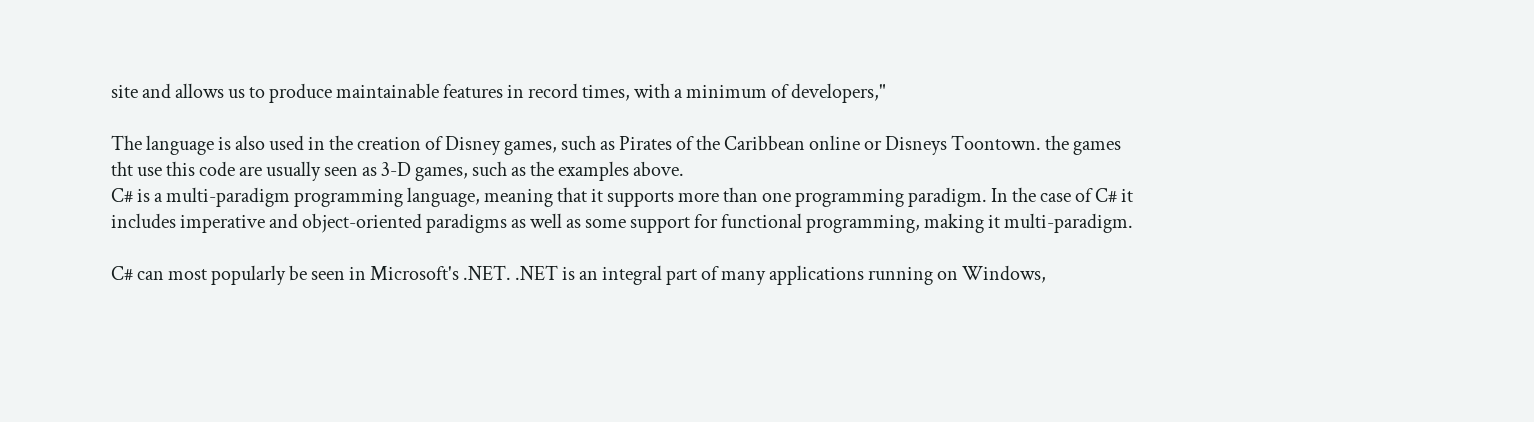site and allows us to produce maintainable features in record times, with a minimum of developers,"

The language is also used in the creation of Disney games, such as Pirates of the Caribbean online or Disneys Toontown. the games tht use this code are usually seen as 3-D games, such as the examples above.
C# is a multi-paradigm programming language, meaning that it supports more than one programming paradigm. In the case of C# it includes imperative and object-oriented paradigms as well as some support for functional programming, making it multi-paradigm.

C# can most popularly be seen in Microsoft's .NET. .NET is an integral part of many applications running on Windows,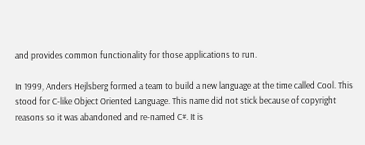and provides common functionality for those applications to run.

In 1999, Anders Hejlsberg formed a team to build a new language at the time called Cool. This stood for C-like Object Oriented Language. This name did not stick because of copyright reasons so it was abandoned and re-named C#. It is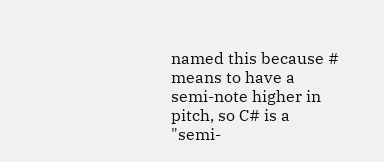named this because # means to have a semi-note higher in pitch, so C# is a "semi-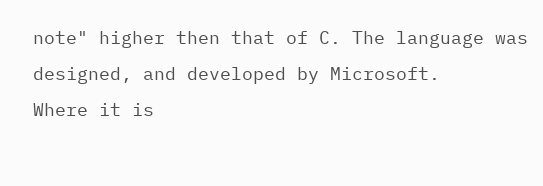note" higher then that of C. The language was designed, and developed by Microsoft.
Where it is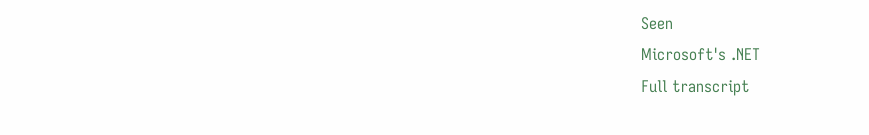Seen
Microsoft's .NET
Full transcript